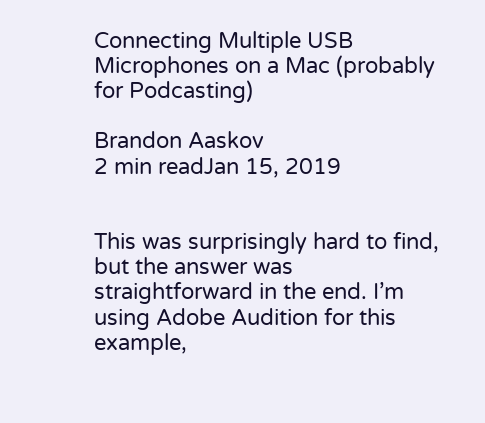Connecting Multiple USB Microphones on a Mac (probably for Podcasting)

Brandon Aaskov
2 min readJan 15, 2019


This was surprisingly hard to find, but the answer was straightforward in the end. I’m using Adobe Audition for this example,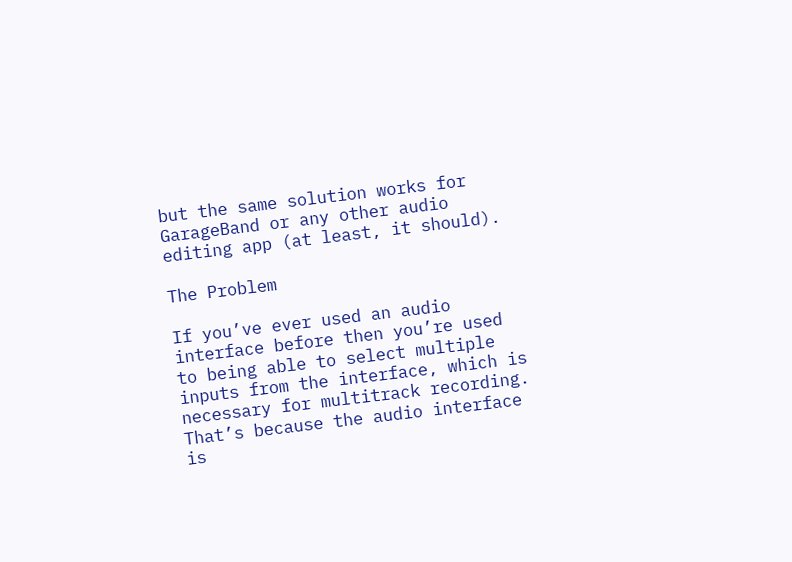but the same solution works for GarageBand or any other audio editing app (at least, it should).

The Problem

If you’ve ever used an audio interface before then you’re used to being able to select multiple inputs from the interface, which is necessary for multitrack recording. That’s because the audio interface is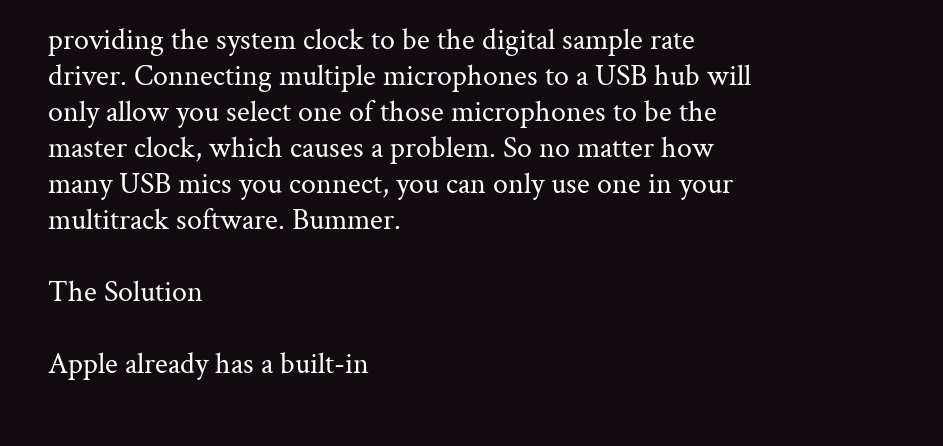providing the system clock to be the digital sample rate driver. Connecting multiple microphones to a USB hub will only allow you select one of those microphones to be the master clock, which causes a problem. So no matter how many USB mics you connect, you can only use one in your multitrack software. Bummer.

The Solution

Apple already has a built-in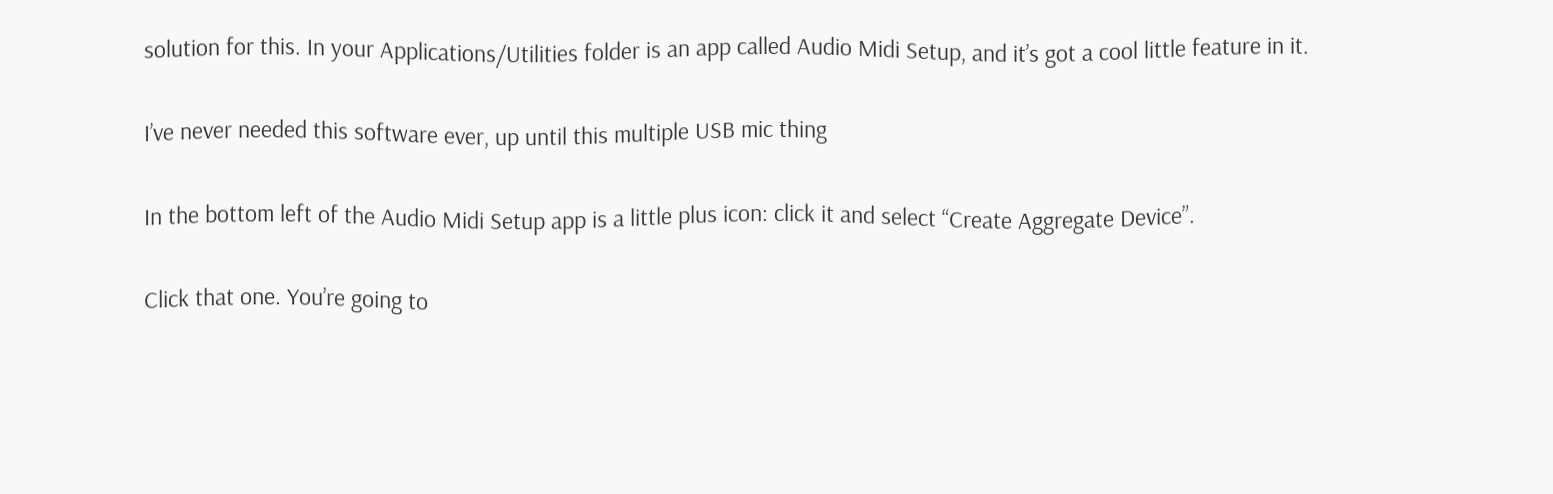solution for this. In your Applications/Utilities folder is an app called Audio Midi Setup, and it’s got a cool little feature in it.

I’ve never needed this software ever, up until this multiple USB mic thing

In the bottom left of the Audio Midi Setup app is a little plus icon: click it and select “Create Aggregate Device”.

Click that one. You’re going to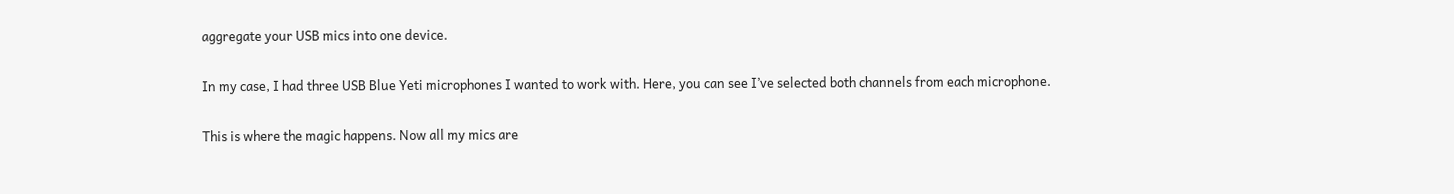aggregate your USB mics into one device.

In my case, I had three USB Blue Yeti microphones I wanted to work with. Here, you can see I’ve selected both channels from each microphone.

This is where the magic happens. Now all my mics are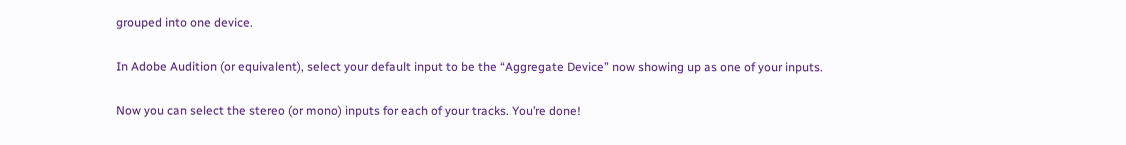grouped into one device.

In Adobe Audition (or equivalent), select your default input to be the “Aggregate Device” now showing up as one of your inputs.

Now you can select the stereo (or mono) inputs for each of your tracks. You’re done!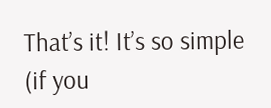That’s it! It’s so simple (if you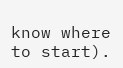know where to start).